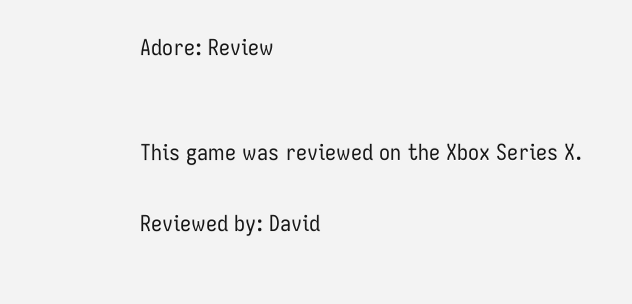Adore: Review


This game was reviewed on the Xbox Series X.

Reviewed by: David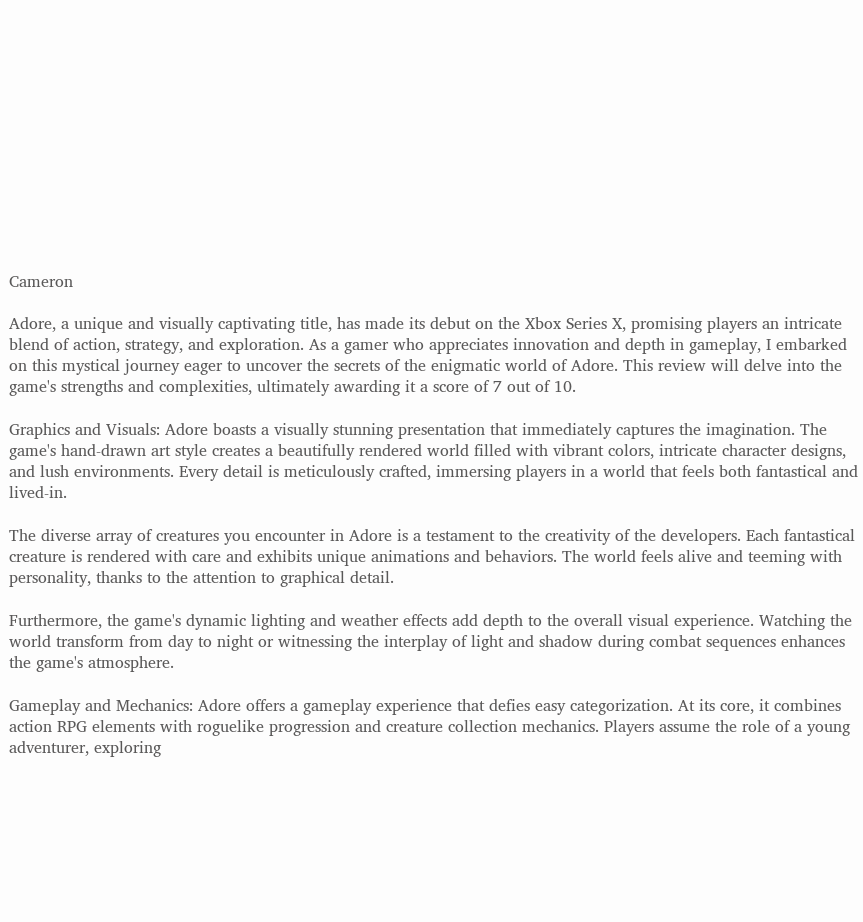Cameron

Adore, a unique and visually captivating title, has made its debut on the Xbox Series X, promising players an intricate blend of action, strategy, and exploration. As a gamer who appreciates innovation and depth in gameplay, I embarked on this mystical journey eager to uncover the secrets of the enigmatic world of Adore. This review will delve into the game's strengths and complexities, ultimately awarding it a score of 7 out of 10.

Graphics and Visuals: Adore boasts a visually stunning presentation that immediately captures the imagination. The game's hand-drawn art style creates a beautifully rendered world filled with vibrant colors, intricate character designs, and lush environments. Every detail is meticulously crafted, immersing players in a world that feels both fantastical and lived-in.

The diverse array of creatures you encounter in Adore is a testament to the creativity of the developers. Each fantastical creature is rendered with care and exhibits unique animations and behaviors. The world feels alive and teeming with personality, thanks to the attention to graphical detail.

Furthermore, the game's dynamic lighting and weather effects add depth to the overall visual experience. Watching the world transform from day to night or witnessing the interplay of light and shadow during combat sequences enhances the game's atmosphere.

Gameplay and Mechanics: Adore offers a gameplay experience that defies easy categorization. At its core, it combines action RPG elements with roguelike progression and creature collection mechanics. Players assume the role of a young adventurer, exploring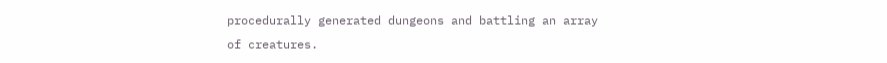procedurally generated dungeons and battling an array of creatures.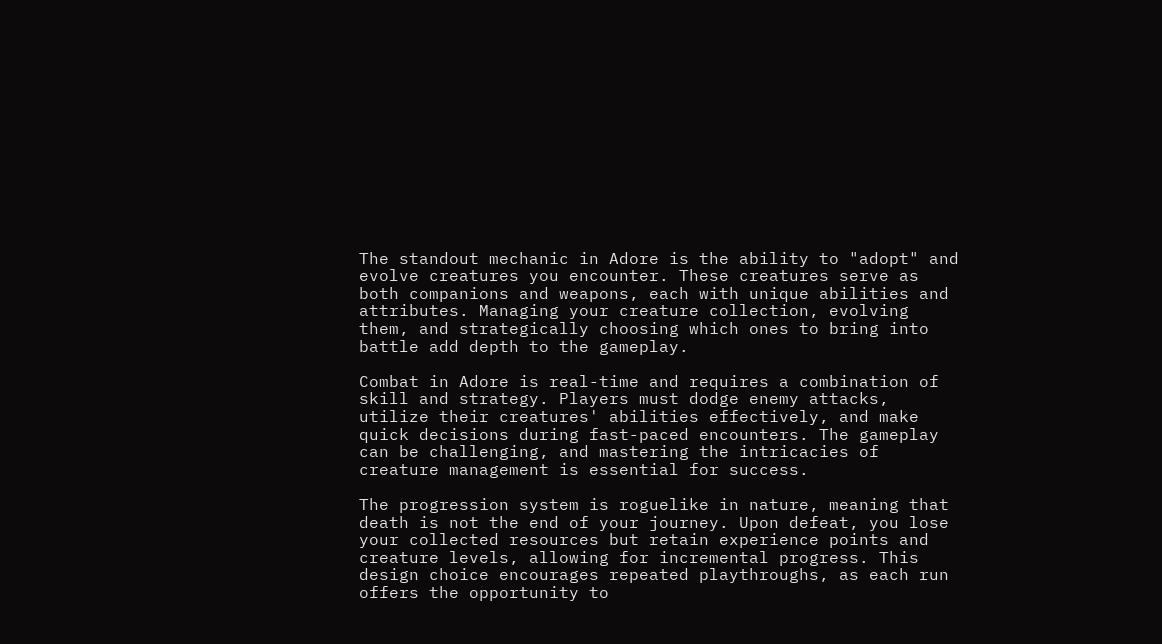The standout mechanic in Adore is the ability to "adopt" and evolve creatures you encounter. These creatures serve as both companions and weapons, each with unique abilities and attributes. Managing your creature collection, evolving them, and strategically choosing which ones to bring into battle add depth to the gameplay.

Combat in Adore is real-time and requires a combination of skill and strategy. Players must dodge enemy attacks, utilize their creatures' abilities effectively, and make quick decisions during fast-paced encounters. The gameplay can be challenging, and mastering the intricacies of creature management is essential for success.

The progression system is roguelike in nature, meaning that death is not the end of your journey. Upon defeat, you lose your collected resources but retain experience points and creature levels, allowing for incremental progress. This design choice encourages repeated playthroughs, as each run offers the opportunity to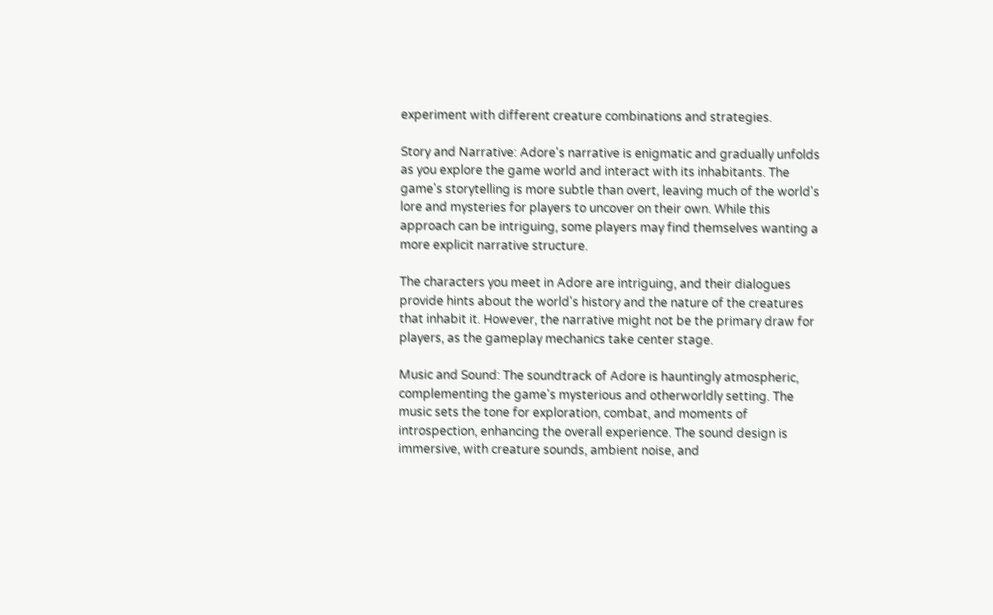experiment with different creature combinations and strategies.

Story and Narrative: Adore's narrative is enigmatic and gradually unfolds as you explore the game world and interact with its inhabitants. The game's storytelling is more subtle than overt, leaving much of the world's lore and mysteries for players to uncover on their own. While this approach can be intriguing, some players may find themselves wanting a more explicit narrative structure.

The characters you meet in Adore are intriguing, and their dialogues provide hints about the world's history and the nature of the creatures that inhabit it. However, the narrative might not be the primary draw for players, as the gameplay mechanics take center stage.

Music and Sound: The soundtrack of Adore is hauntingly atmospheric, complementing the game's mysterious and otherworldly setting. The music sets the tone for exploration, combat, and moments of introspection, enhancing the overall experience. The sound design is immersive, with creature sounds, ambient noise, and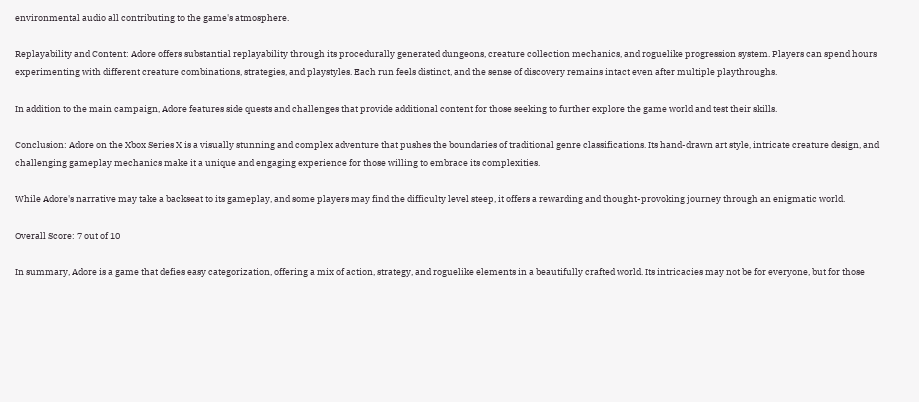environmental audio all contributing to the game's atmosphere.

Replayability and Content: Adore offers substantial replayability through its procedurally generated dungeons, creature collection mechanics, and roguelike progression system. Players can spend hours experimenting with different creature combinations, strategies, and playstyles. Each run feels distinct, and the sense of discovery remains intact even after multiple playthroughs.

In addition to the main campaign, Adore features side quests and challenges that provide additional content for those seeking to further explore the game world and test their skills.

Conclusion: Adore on the Xbox Series X is a visually stunning and complex adventure that pushes the boundaries of traditional genre classifications. Its hand-drawn art style, intricate creature design, and challenging gameplay mechanics make it a unique and engaging experience for those willing to embrace its complexities.

While Adore's narrative may take a backseat to its gameplay, and some players may find the difficulty level steep, it offers a rewarding and thought-provoking journey through an enigmatic world.

Overall Score: 7 out of 10

In summary, Adore is a game that defies easy categorization, offering a mix of action, strategy, and roguelike elements in a beautifully crafted world. Its intricacies may not be for everyone, but for those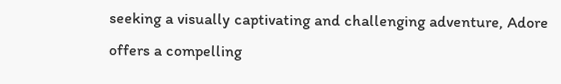seeking a visually captivating and challenging adventure, Adore offers a compelling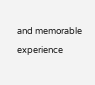and memorable experience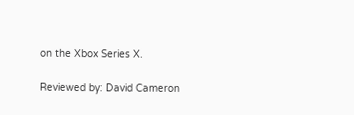on the Xbox Series X.

Reviewed by: David Cameron